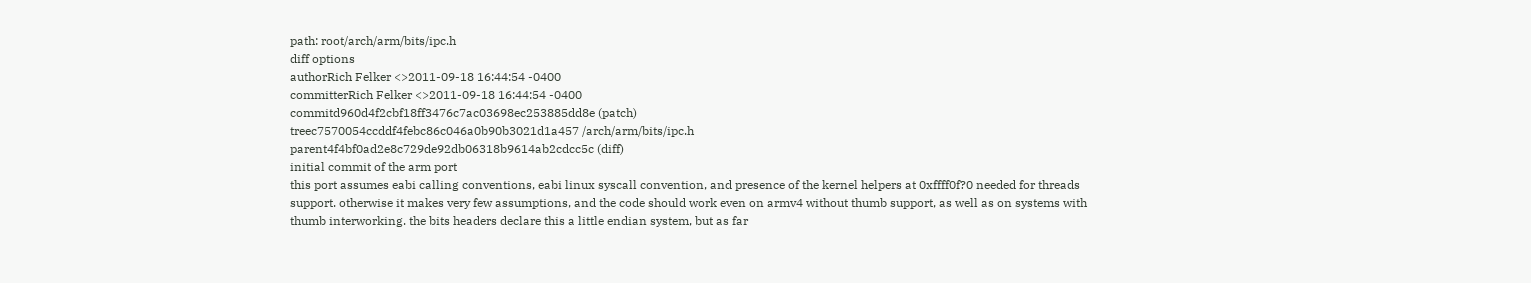path: root/arch/arm/bits/ipc.h
diff options
authorRich Felker <>2011-09-18 16:44:54 -0400
committerRich Felker <>2011-09-18 16:44:54 -0400
commitd960d4f2cbf18ff3476c7ac03698ec253885dd8e (patch)
treec7570054ccddf4febc86c046a0b90b3021d1a457 /arch/arm/bits/ipc.h
parent4f4bf0ad2e8c729de92db06318b9614ab2cdcc5c (diff)
initial commit of the arm port
this port assumes eabi calling conventions, eabi linux syscall convention, and presence of the kernel helpers at 0xffff0f?0 needed for threads support. otherwise it makes very few assumptions, and the code should work even on armv4 without thumb support, as well as on systems with thumb interworking. the bits headers declare this a little endian system, but as far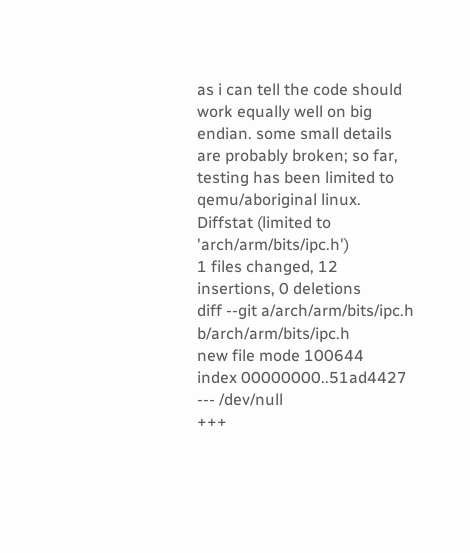as i can tell the code should work equally well on big endian. some small details are probably broken; so far, testing has been limited to qemu/aboriginal linux.
Diffstat (limited to 'arch/arm/bits/ipc.h')
1 files changed, 12 insertions, 0 deletions
diff --git a/arch/arm/bits/ipc.h b/arch/arm/bits/ipc.h
new file mode 100644
index 00000000..51ad4427
--- /dev/null
+++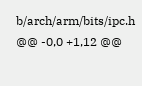b/arch/arm/bits/ipc.h
@@ -0,0 +1,12 @@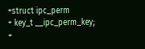+struct ipc_perm
+ key_t __ipc_perm_key;
+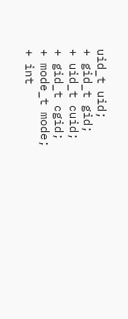uid_t uid;
+ gid_t gid;
+ uid_t cuid;
+ gid_t cgid;
+ mode_t mode;
+ int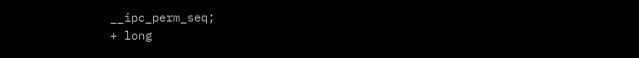__ipc_perm_seq;
+ long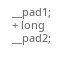__pad1;
+ long __pad2;